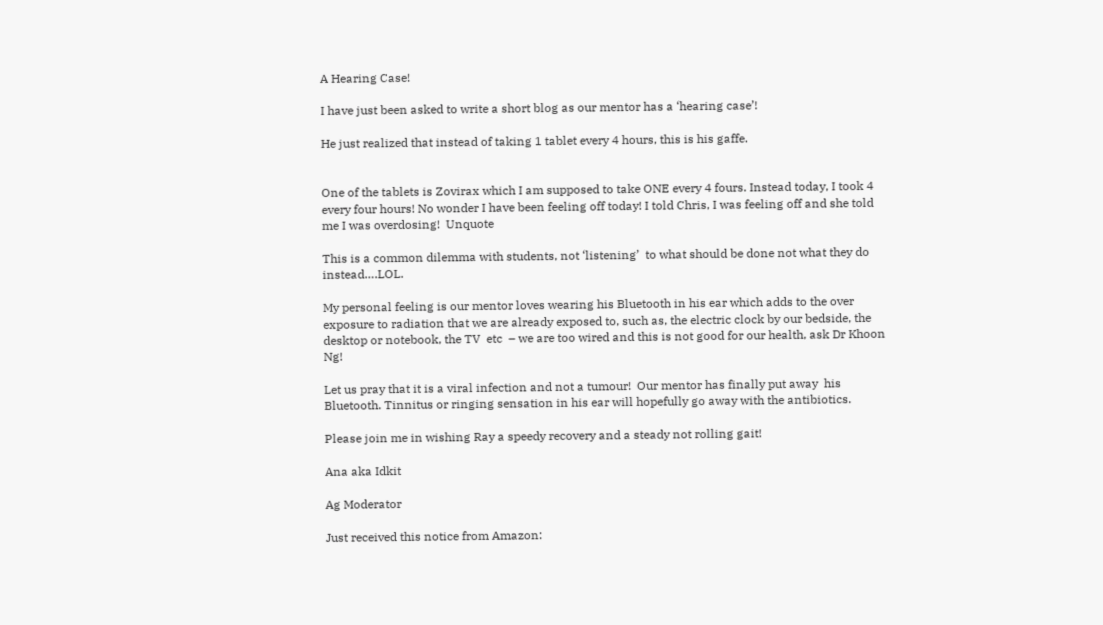A Hearing Case!

I have just been asked to write a short blog as our mentor has a ‘hearing case’!

He just realized that instead of taking 1 tablet every 4 hours, this is his gaffe.


One of the tablets is Zovirax which I am supposed to take ONE every 4 fours. Instead today, I took 4 every four hours! No wonder I have been feeling off today! I told Chris, I was feeling off and she told me I was overdosing!  Unquote

This is a common dilemma with students, not ‘listening’  to what should be done not what they do instead….LOL.

My personal feeling is our mentor loves wearing his Bluetooth in his ear which adds to the over  exposure to radiation that we are already exposed to, such as, the electric clock by our bedside, the desktop or notebook, the TV  etc  – we are too wired and this is not good for our health, ask Dr Khoon Ng!

Let us pray that it is a viral infection and not a tumour!  Our mentor has finally put away  his Bluetooth. Tinnitus or ringing sensation in his ear will hopefully go away with the antibiotics.

Please join me in wishing Ray a speedy recovery and a steady not rolling gait!

Ana aka Idkit

Ag Moderator

Just received this notice from Amazon: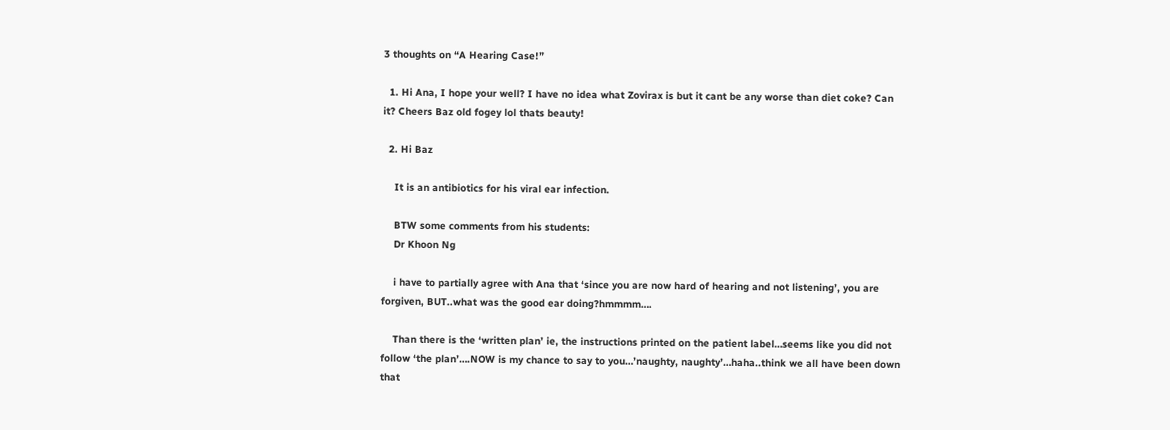3 thoughts on “A Hearing Case!”

  1. Hi Ana, I hope your well? I have no idea what Zovirax is but it cant be any worse than diet coke? Can it? Cheers Baz old fogey lol thats beauty!

  2. Hi Baz

    It is an antibiotics for his viral ear infection.

    BTW some comments from his students:
    Dr Khoon Ng

    i have to partially agree with Ana that ‘since you are now hard of hearing and not listening’, you are forgiven, BUT..what was the good ear doing?hmmmm….

    Than there is the ‘written plan’ ie, the instructions printed on the patient label…seems like you did not follow ‘the plan’….NOW is my chance to say to you…’naughty, naughty’…haha..think we all have been down that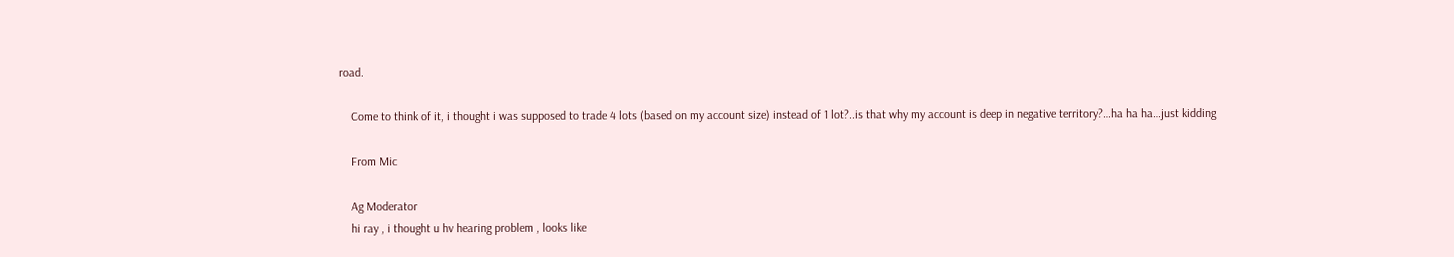road.

    Come to think of it, i thought i was supposed to trade 4 lots (based on my account size) instead of 1 lot?..is that why my account is deep in negative territory?…ha ha ha…just kidding

    From Mic

    Ag Moderator
    hi ray , i thought u hv hearing problem , looks like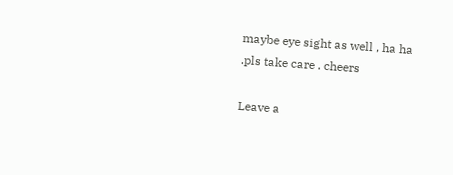maybe eye sight as well , ha ha .pls take care . cheers

Leave a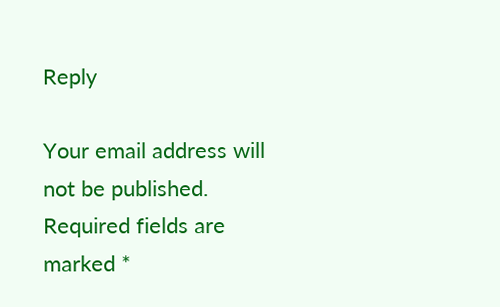Reply

Your email address will not be published. Required fields are marked *